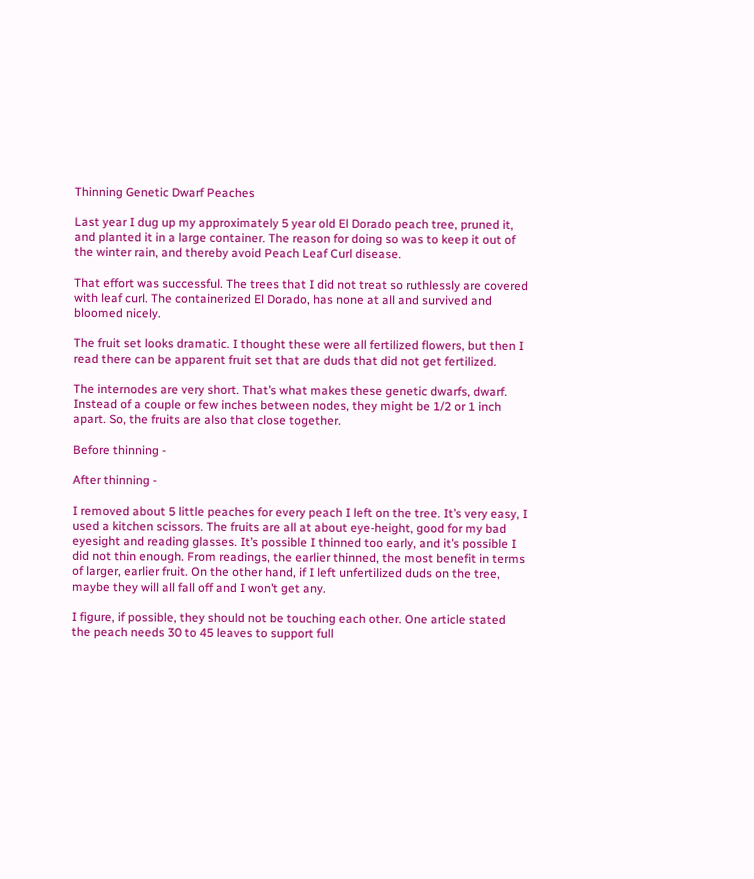Thinning Genetic Dwarf Peaches

Last year I dug up my approximately 5 year old El Dorado peach tree, pruned it, and planted it in a large container. The reason for doing so was to keep it out of the winter rain, and thereby avoid Peach Leaf Curl disease.

That effort was successful. The trees that I did not treat so ruthlessly are covered with leaf curl. The containerized El Dorado, has none at all and survived and bloomed nicely.

The fruit set looks dramatic. I thought these were all fertilized flowers, but then I read there can be apparent fruit set that are duds that did not get fertilized.

The internodes are very short. That’s what makes these genetic dwarfs, dwarf. Instead of a couple or few inches between nodes, they might be 1/2 or 1 inch apart. So, the fruits are also that close together.

Before thinning -

After thinning -

I removed about 5 little peaches for every peach I left on the tree. It’s very easy, I used a kitchen scissors. The fruits are all at about eye-height, good for my bad eyesight and reading glasses. It’s possible I thinned too early, and it’s possible I did not thin enough. From readings, the earlier thinned, the most benefit in terms of larger, earlier fruit. On the other hand, if I left unfertilized duds on the tree, maybe they will all fall off and I won’t get any.

I figure, if possible, they should not be touching each other. One article stated the peach needs 30 to 45 leaves to support full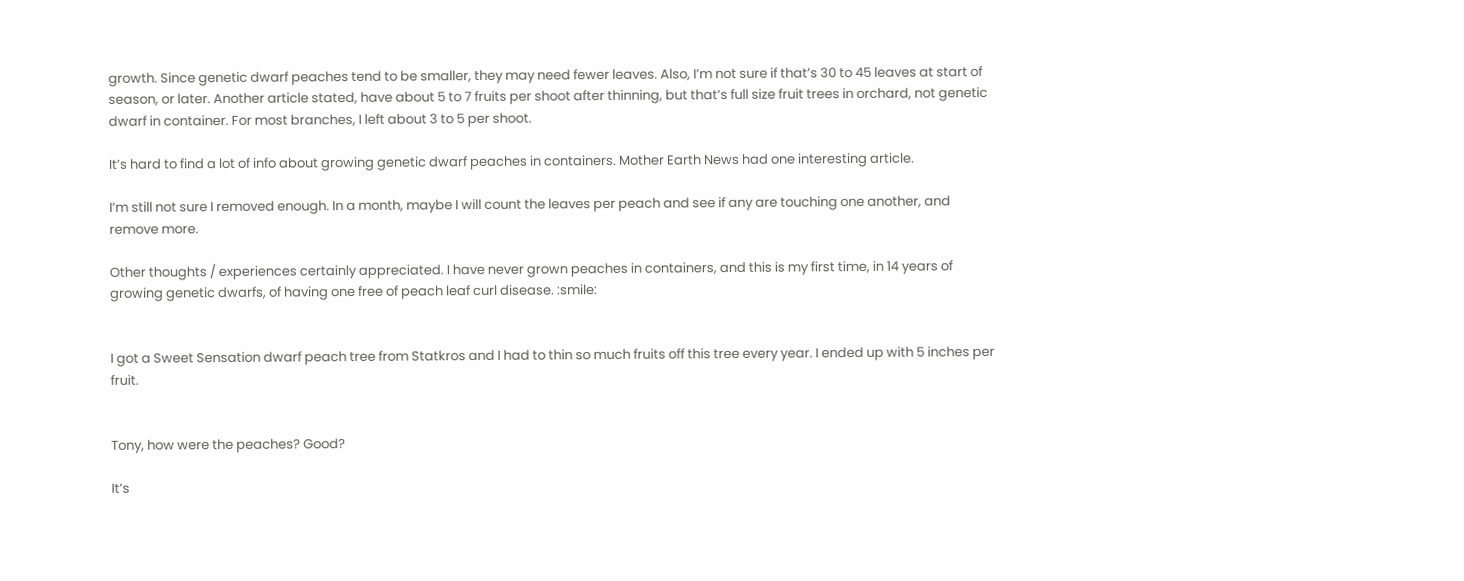growth. Since genetic dwarf peaches tend to be smaller, they may need fewer leaves. Also, I’m not sure if that’s 30 to 45 leaves at start of season, or later. Another article stated, have about 5 to 7 fruits per shoot after thinning, but that’s full size fruit trees in orchard, not genetic dwarf in container. For most branches, I left about 3 to 5 per shoot.

It’s hard to find a lot of info about growing genetic dwarf peaches in containers. Mother Earth News had one interesting article.

I’m still not sure I removed enough. In a month, maybe I will count the leaves per peach and see if any are touching one another, and remove more.

Other thoughts / experiences certainly appreciated. I have never grown peaches in containers, and this is my first time, in 14 years of growing genetic dwarfs, of having one free of peach leaf curl disease. :smile:


I got a Sweet Sensation dwarf peach tree from Statkros and I had to thin so much fruits off this tree every year. I ended up with 5 inches per fruit.


Tony, how were the peaches? Good?

It’s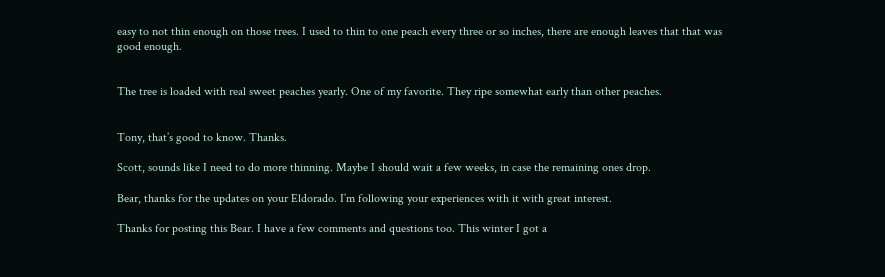easy to not thin enough on those trees. I used to thin to one peach every three or so inches, there are enough leaves that that was good enough.


The tree is loaded with real sweet peaches yearly. One of my favorite. They ripe somewhat early than other peaches.


Tony, that’s good to know. Thanks.

Scott, sounds like I need to do more thinning. Maybe I should wait a few weeks, in case the remaining ones drop.

Bear, thanks for the updates on your Eldorado. I’m following your experiences with it with great interest.

Thanks for posting this Bear. I have a few comments and questions too. This winter I got a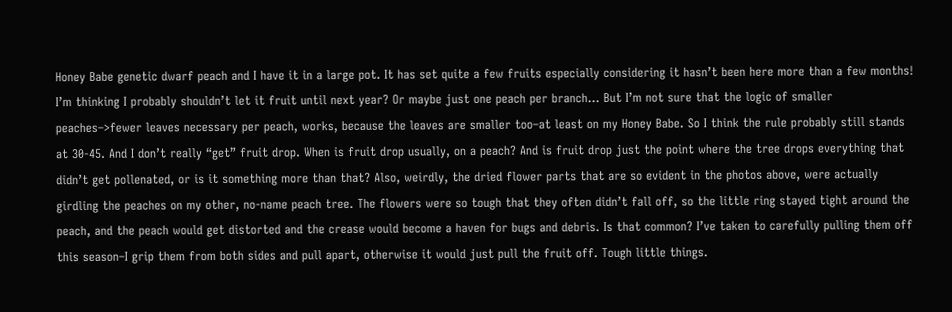Honey Babe genetic dwarf peach and I have it in a large pot. It has set quite a few fruits especially considering it hasn’t been here more than a few months! I’m thinking I probably shouldn’t let it fruit until next year? Or maybe just one peach per branch… But I’m not sure that the logic of smaller peaches–>fewer leaves necessary per peach, works, because the leaves are smaller too–at least on my Honey Babe. So I think the rule probably still stands at 30-45. And I don’t really “get” fruit drop. When is fruit drop usually, on a peach? And is fruit drop just the point where the tree drops everything that didn’t get pollenated, or is it something more than that? Also, weirdly, the dried flower parts that are so evident in the photos above, were actually girdling the peaches on my other, no-name peach tree. The flowers were so tough that they often didn’t fall off, so the little ring stayed tight around the peach, and the peach would get distorted and the crease would become a haven for bugs and debris. Is that common? I’ve taken to carefully pulling them off this season–I grip them from both sides and pull apart, otherwise it would just pull the fruit off. Tough little things.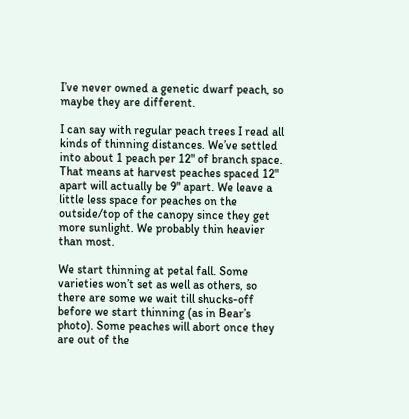I’ve never owned a genetic dwarf peach, so maybe they are different.

I can say with regular peach trees I read all kinds of thinning distances. We’ve settled into about 1 peach per 12" of branch space. That means at harvest peaches spaced 12" apart will actually be 9" apart. We leave a little less space for peaches on the outside/top of the canopy since they get more sunlight. We probably thin heavier than most.

We start thinning at petal fall. Some varieties won’t set as well as others, so there are some we wait till shucks-off before we start thinning (as in Bear’s photo). Some peaches will abort once they are out of the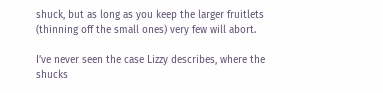shuck, but as long as you keep the larger fruitlets (thinning off the small ones) very few will abort.

I’ve never seen the case Lizzy describes, where the shucks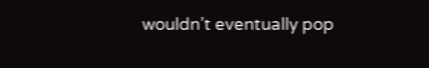wouldn’t eventually pop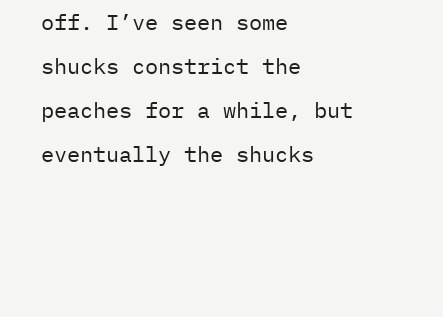off. I’ve seen some shucks constrict the peaches for a while, but eventually the shucks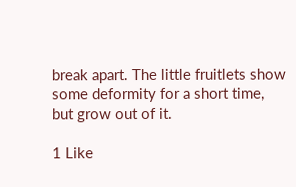break apart. The little fruitlets show some deformity for a short time, but grow out of it.

1 Like